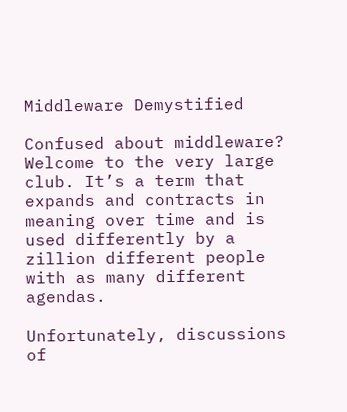Middleware Demystified

Confused about middleware? Welcome to the very large club. It’s a term that expands and contracts in meaning over time and is used differently by a zillion different people with as many different agendas.

Unfortunately, discussions of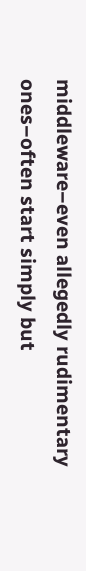middleware–even allegedly rudimentary ones–often start simply but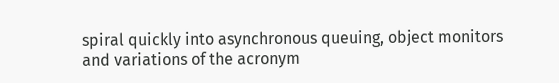spiral quickly into asynchronous queuing, object monitors and variations of the acronym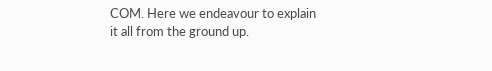COM. Here we endeavour to explain it all from the ground up.